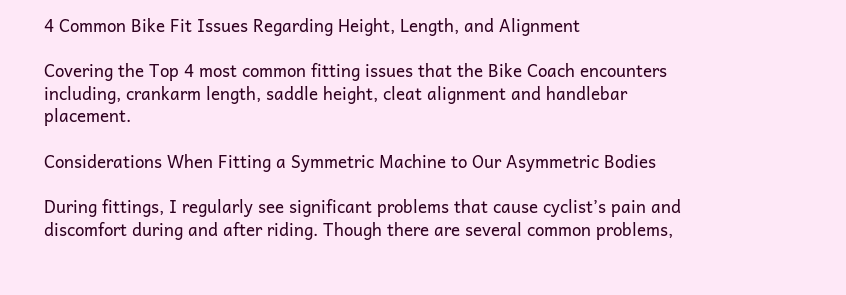4 Common Bike Fit Issues Regarding Height, Length, and Alignment

Covering the Top 4 most common fitting issues that the Bike Coach encounters including, crankarm length, saddle height, cleat alignment and handlebar placement.

Considerations When Fitting a Symmetric Machine to Our Asymmetric Bodies

During fittings, I regularly see significant problems that cause cyclist’s pain and discomfort during and after riding. Though there are several common problems,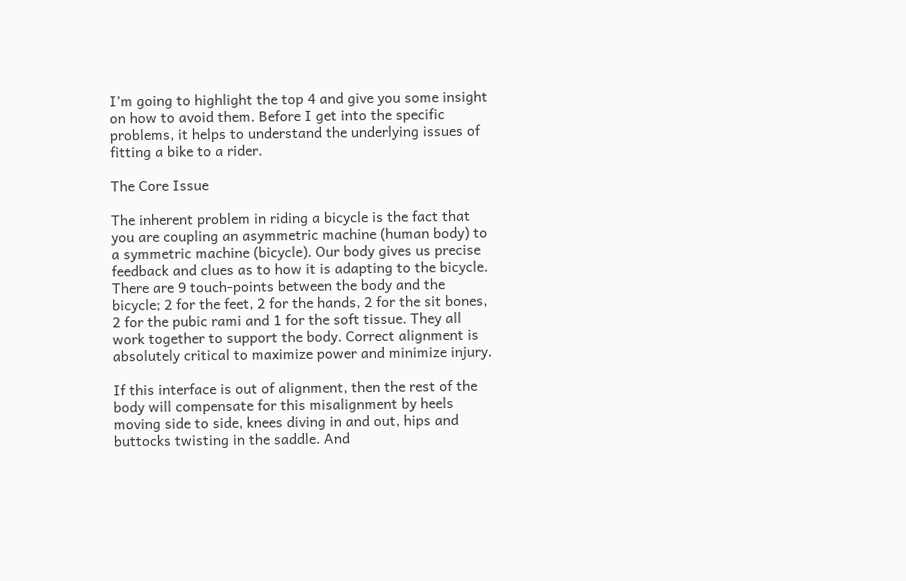I’m going to highlight the top 4 and give you some insight on how to avoid them. Before I get into the specific problems, it helps to understand the underlying issues of fitting a bike to a rider.

The Core Issue

The inherent problem in riding a bicycle is the fact that you are coupling an asymmetric machine (human body) to a symmetric machine (bicycle). Our body gives us precise feedback and clues as to how it is adapting to the bicycle. There are 9 touch-points between the body and the bicycle; 2 for the feet, 2 for the hands, 2 for the sit bones, 2 for the pubic rami and 1 for the soft tissue. They all work together to support the body. Correct alignment is absolutely critical to maximize power and minimize injury.

If this interface is out of alignment, then the rest of the body will compensate for this misalignment by heels moving side to side, knees diving in and out, hips and buttocks twisting in the saddle. And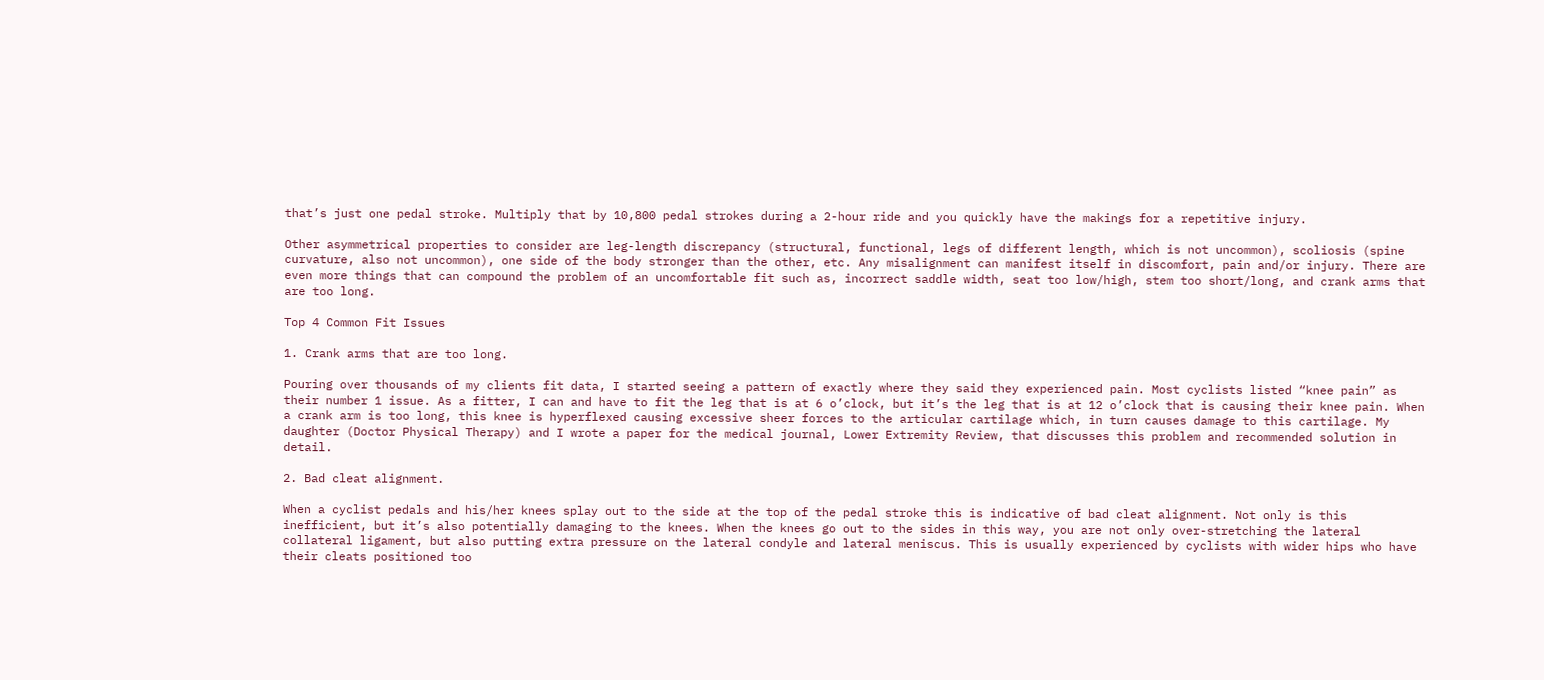that’s just one pedal stroke. Multiply that by 10,800 pedal strokes during a 2-hour ride and you quickly have the makings for a repetitive injury.

Other asymmetrical properties to consider are leg-length discrepancy (structural, functional, legs of different length, which is not uncommon), scoliosis (spine curvature, also not uncommon), one side of the body stronger than the other, etc. Any misalignment can manifest itself in discomfort, pain and/or injury. There are even more things that can compound the problem of an uncomfortable fit such as, incorrect saddle width, seat too low/high, stem too short/long, and crank arms that are too long.

Top 4 Common Fit Issues

1. Crank arms that are too long.

Pouring over thousands of my clients fit data, I started seeing a pattern of exactly where they said they experienced pain. Most cyclists listed “knee pain” as their number 1 issue. As a fitter, I can and have to fit the leg that is at 6 o’clock, but it’s the leg that is at 12 o’clock that is causing their knee pain. When a crank arm is too long, this knee is hyperflexed causing excessive sheer forces to the articular cartilage which, in turn causes damage to this cartilage. My daughter (Doctor Physical Therapy) and I wrote a paper for the medical journal, Lower Extremity Review, that discusses this problem and recommended solution in detail.

2. Bad cleat alignment.

When a cyclist pedals and his/her knees splay out to the side at the top of the pedal stroke this is indicative of bad cleat alignment. Not only is this inefficient, but it’s also potentially damaging to the knees. When the knees go out to the sides in this way, you are not only over-stretching the lateral collateral ligament, but also putting extra pressure on the lateral condyle and lateral meniscus. This is usually experienced by cyclists with wider hips who have their cleats positioned too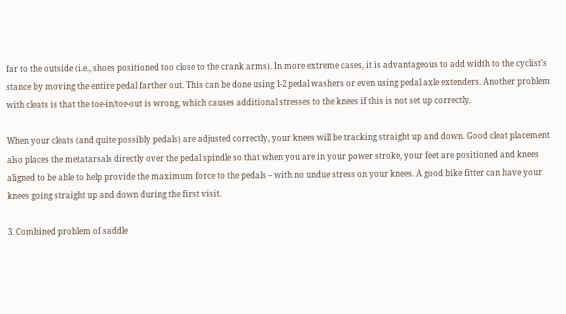far to the outside (i.e., shoes positioned too close to the crank arms). In more extreme cases, it is advantageous to add width to the cyclist’s stance by moving the entire pedal farther out. This can be done using 1-2 pedal washers or even using pedal axle extenders. Another problem with cleats is that the toe-in/toe-out is wrong, which causes additional stresses to the knees if this is not set up correctly.

When your cleats (and quite possibly pedals) are adjusted correctly, your knees will be tracking straight up and down. Good cleat placement also places the metatarsals directly over the pedal spindle so that when you are in your power stroke, your feet are positioned and knees aligned to be able to help provide the maximum force to the pedals – with no undue stress on your knees. A good bike fitter can have your knees going straight up and down during the first visit.

3. Combined problem of saddle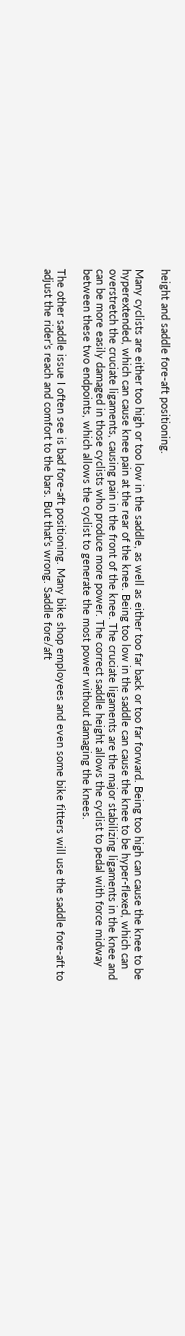height and saddle fore-aft positioning.

Many cyclists are either too high or too low in the saddle, as well as either too far back or too far forward. Being too high can cause the knee to be hyperextended, which can cause knee pain at the rear of the knee. Being too low in the saddle can cause the knee to be hyper-flexed, which can overstretch the cruciate ligaments, causing pain in the front of the knee. The cruciate ligaments are the major stabilizing ligaments in the knee and can be more easily damaged in those cyclists who produce more power. The correct saddle height allows the cyclist to pedal with force midway between these two endpoints, which allows the cyclist to generate the most power without damaging the knees.

The other saddle issue I often see is bad fore-aft positioning. Many bike shop employees and even some bike fitters will use the saddle fore-aft to adjust the rider’s reach and comfort to the bars. But that’s wrong. Saddle fore/aft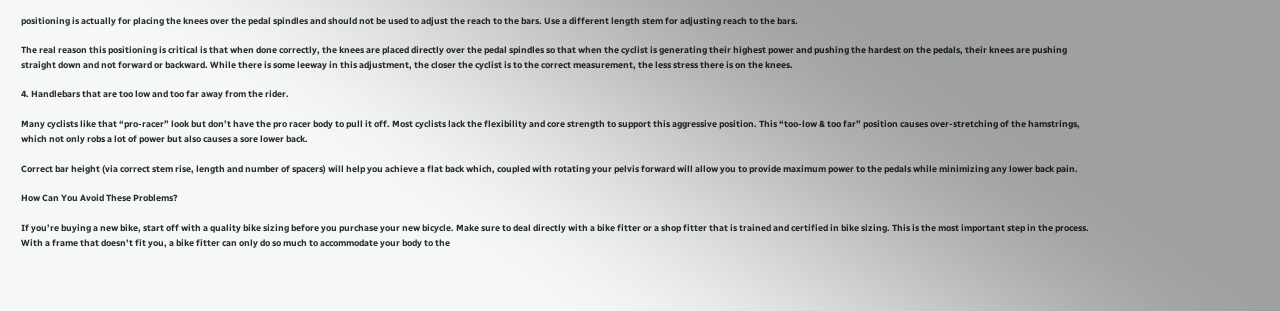positioning is actually for placing the knees over the pedal spindles and should not be used to adjust the reach to the bars. Use a different length stem for adjusting reach to the bars.

The real reason this positioning is critical is that when done correctly, the knees are placed directly over the pedal spindles so that when the cyclist is generating their highest power and pushing the hardest on the pedals, their knees are pushing straight down and not forward or backward. While there is some leeway in this adjustment, the closer the cyclist is to the correct measurement, the less stress there is on the knees.

4. Handlebars that are too low and too far away from the rider.

Many cyclists like that “pro-racer” look but don’t have the pro racer body to pull it off. Most cyclists lack the flexibility and core strength to support this aggressive position. This “too-low & too far” position causes over-stretching of the hamstrings, which not only robs a lot of power but also causes a sore lower back.

Correct bar height (via correct stem rise, length and number of spacers) will help you achieve a flat back which, coupled with rotating your pelvis forward will allow you to provide maximum power to the pedals while minimizing any lower back pain.

How Can You Avoid These Problems?

If you’re buying a new bike, start off with a quality bike sizing before you purchase your new bicycle. Make sure to deal directly with a bike fitter or a shop fitter that is trained and certified in bike sizing. This is the most important step in the process. With a frame that doesn’t fit you, a bike fitter can only do so much to accommodate your body to the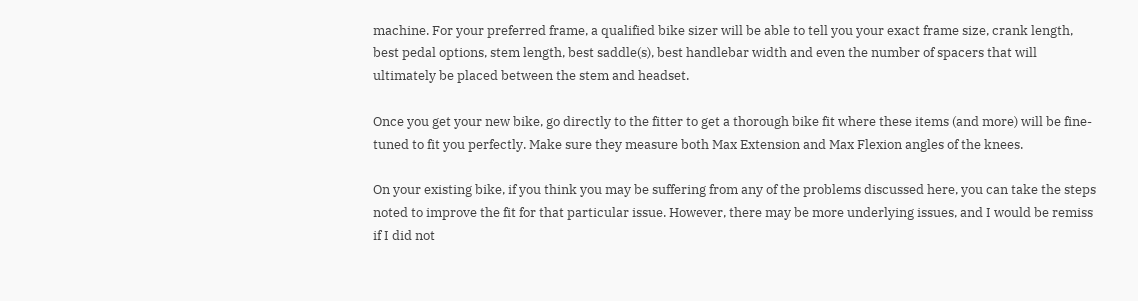machine. For your preferred frame, a qualified bike sizer will be able to tell you your exact frame size, crank length, best pedal options, stem length, best saddle(s), best handlebar width and even the number of spacers that will ultimately be placed between the stem and headset.

Once you get your new bike, go directly to the fitter to get a thorough bike fit where these items (and more) will be fine-tuned to fit you perfectly. Make sure they measure both Max Extension and Max Flexion angles of the knees.

On your existing bike, if you think you may be suffering from any of the problems discussed here, you can take the steps noted to improve the fit for that particular issue. However, there may be more underlying issues, and I would be remiss if I did not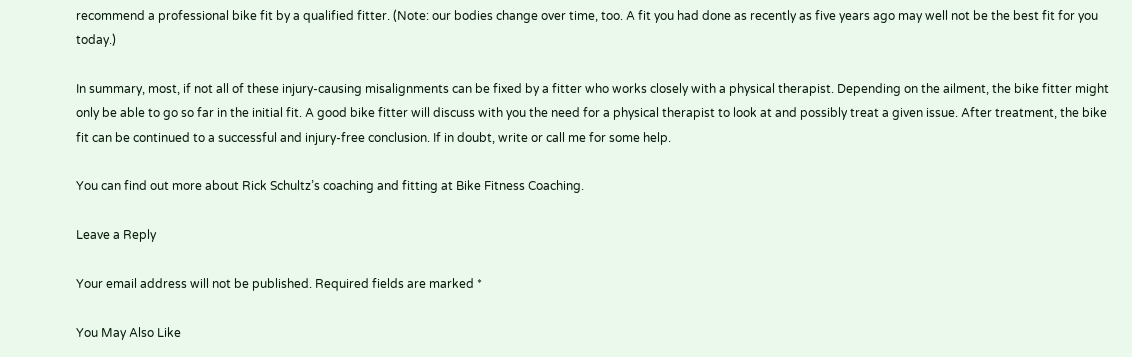recommend a professional bike fit by a qualified fitter. (Note: our bodies change over time, too. A fit you had done as recently as five years ago may well not be the best fit for you today.)

In summary, most, if not all of these injury-causing misalignments can be fixed by a fitter who works closely with a physical therapist. Depending on the ailment, the bike fitter might only be able to go so far in the initial fit. A good bike fitter will discuss with you the need for a physical therapist to look at and possibly treat a given issue. After treatment, the bike fit can be continued to a successful and injury-free conclusion. If in doubt, write or call me for some help.

You can find out more about Rick Schultz’s coaching and fitting at Bike Fitness Coaching.

Leave a Reply

Your email address will not be published. Required fields are marked *

You May Also Like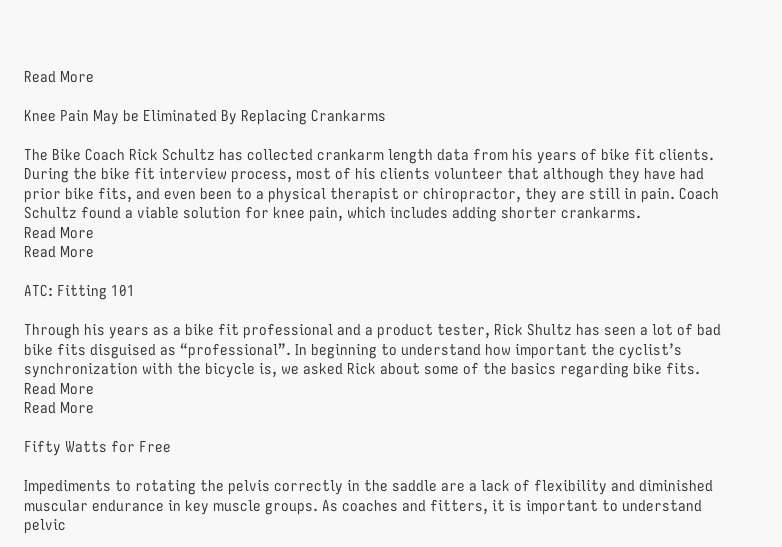Read More

Knee Pain May be Eliminated By Replacing Crankarms

The Bike Coach Rick Schultz has collected crankarm length data from his years of bike fit clients. During the bike fit interview process, most of his clients volunteer that although they have had prior bike fits, and even been to a physical therapist or chiropractor, they are still in pain. Coach Schultz found a viable solution for knee pain, which includes adding shorter crankarms.
Read More
Read More

ATC: Fitting 101

Through his years as a bike fit professional and a product tester, Rick Shultz has seen a lot of bad bike fits disguised as “professional”. In beginning to understand how important the cyclist’s synchronization with the bicycle is, we asked Rick about some of the basics regarding bike fits.
Read More
Read More

Fifty Watts for Free

Impediments to rotating the pelvis correctly in the saddle are a lack of flexibility and diminished muscular endurance in key muscle groups. As coaches and fitters, it is important to understand pelvic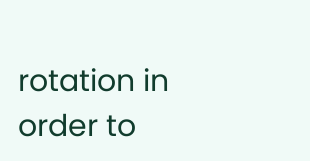rotation in order to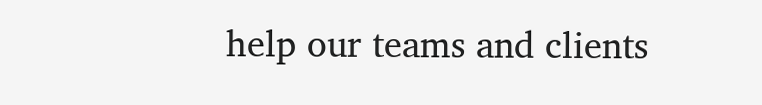help our teams and clients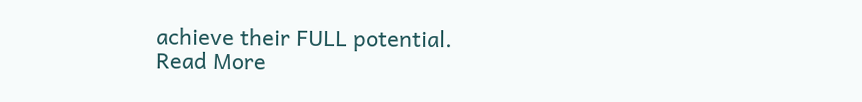achieve their FULL potential.
Read More